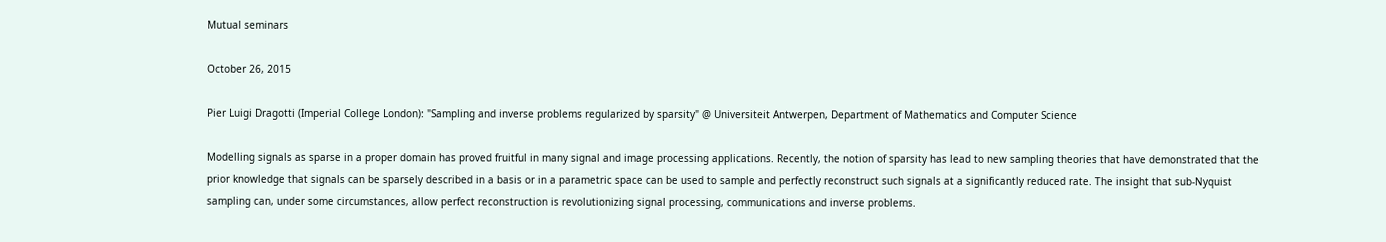Mutual seminars

October 26, 2015

Pier Luigi Dragotti (Imperial College London): "Sampling and inverse problems regularized by sparsity" @ Universiteit Antwerpen, Department of Mathematics and Computer Science

Modelling signals as sparse in a proper domain has proved fruitful in many signal and image processing applications. Recently, the notion of sparsity has lead to new sampling theories that have demonstrated that the prior knowledge that signals can be sparsely described in a basis or in a parametric space can be used to sample and perfectly reconstruct such signals at a significantly reduced rate. The insight that sub-Nyquist sampling can, under some circumstances, allow perfect reconstruction is revolutionizing signal processing, communications and inverse problems.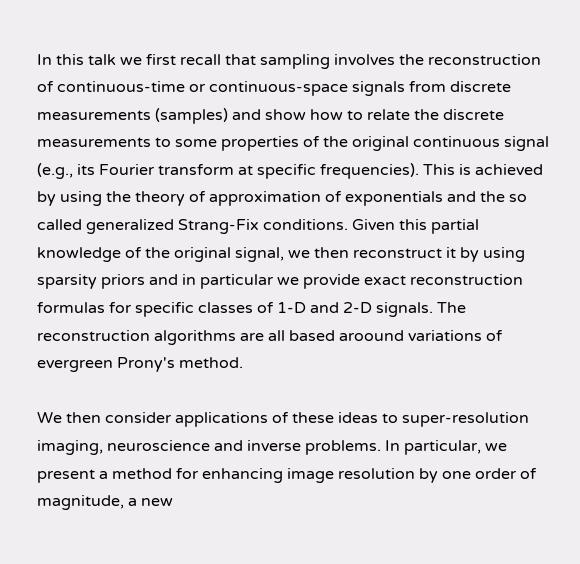In this talk we first recall that sampling involves the reconstruction of continuous-time or continuous-space signals from discrete measurements (samples) and show how to relate the discrete measurements to some properties of the original continuous signal (e.g., its Fourier transform at specific frequencies). This is achieved by using the theory of approximation of exponentials and the so called generalized Strang-Fix conditions. Given this partial knowledge of the original signal, we then reconstruct it by using sparsity priors and in particular we provide exact reconstruction formulas for specific classes of 1-D and 2-D signals. The reconstruction algorithms are all based aroound variations of evergreen Prony's method.

We then consider applications of these ideas to super-resolution imaging, neuroscience and inverse problems. In particular, we present a method for enhancing image resolution by one order of magnitude, a new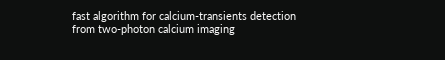fast algorithm for calcium-transients detection from two-photon calcium imaging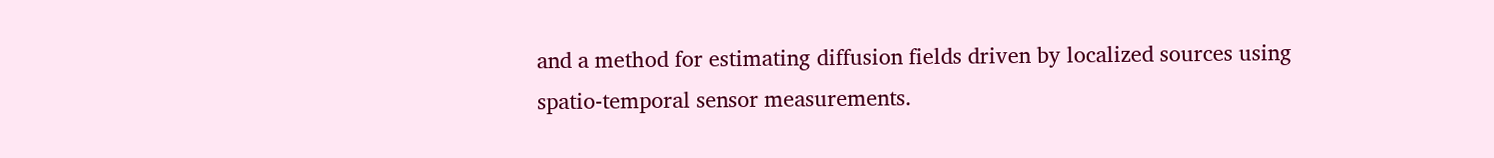and a method for estimating diffusion fields driven by localized sources using spatio-temporal sensor measurements.